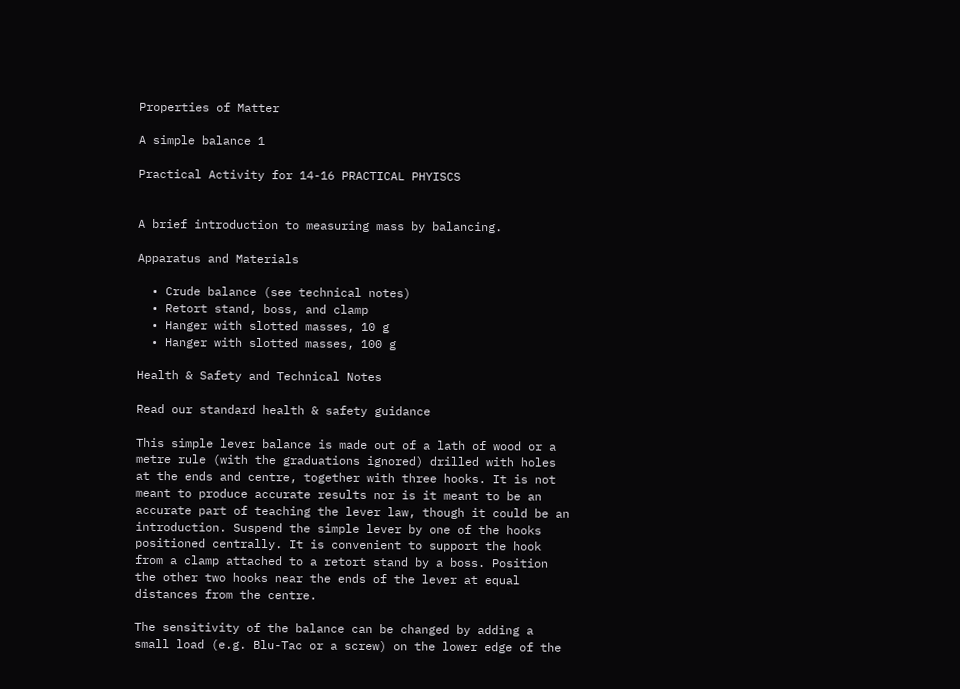Properties of Matter

A simple balance 1

Practical Activity for 14-16 PRACTICAL PHYISCS


A brief introduction to measuring mass by balancing.

Apparatus and Materials

  • Crude balance (see technical notes)
  • Retort stand, boss, and clamp
  • Hanger with slotted masses, 10 g
  • Hanger with slotted masses, 100 g

Health & Safety and Technical Notes

Read our standard health & safety guidance

This simple lever balance is made out of a lath of wood or a metre rule (with the graduations ignored) drilled with holes at the ends and centre, together with three hooks. It is not meant to produce accurate results nor is it meant to be an accurate part of teaching the lever law, though it could be an introduction. Suspend the simple lever by one of the hooks positioned centrally. It is convenient to support the hook from a clamp attached to a retort stand by a boss. Position the other two hooks near the ends of the lever at equal distances from the centre.

The sensitivity of the balance can be changed by adding a small load (e.g. Blu-Tac or a screw) on the lower edge of the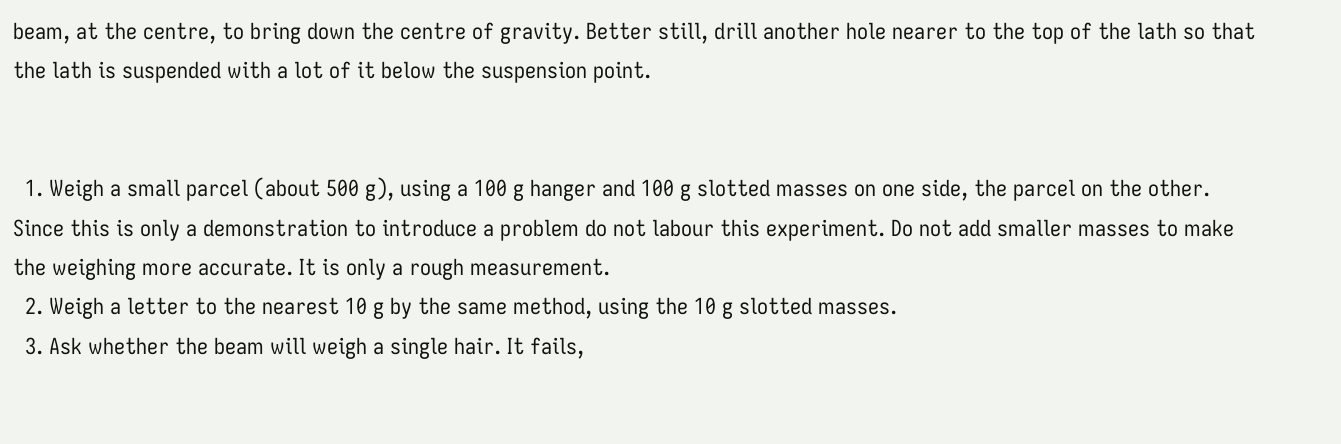beam, at the centre, to bring down the centre of gravity. Better still, drill another hole nearer to the top of the lath so that the lath is suspended with a lot of it below the suspension point.


  1. Weigh a small parcel (about 500 g), using a 100 g hanger and 100 g slotted masses on one side, the parcel on the other. Since this is only a demonstration to introduce a problem do not labour this experiment. Do not add smaller masses to make the weighing more accurate. It is only a rough measurement.
  2. Weigh a letter to the nearest 10 g by the same method, using the 10 g slotted masses.
  3. Ask whether the beam will weigh a single hair. It fails,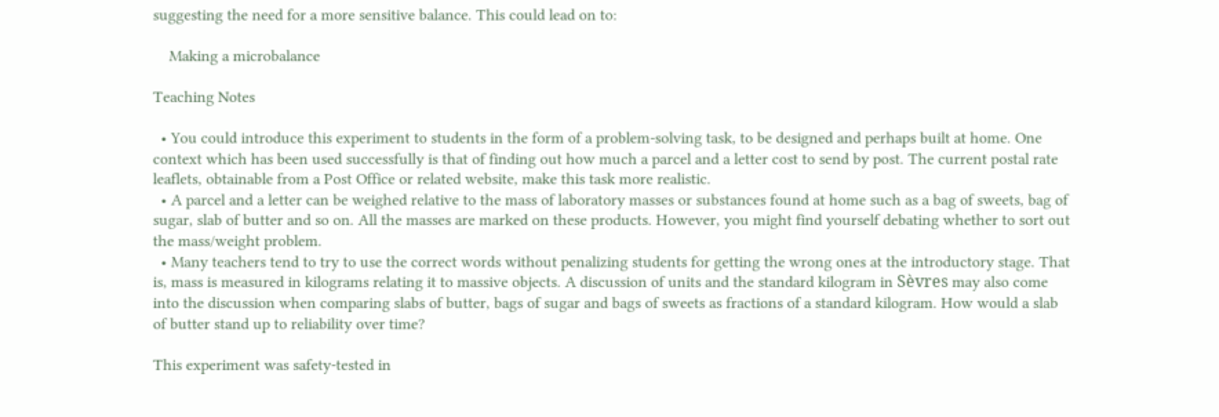suggesting the need for a more sensitive balance. This could lead on to:

    Making a microbalance

Teaching Notes

  • You could introduce this experiment to students in the form of a problem-solving task, to be designed and perhaps built at home. One context which has been used successfully is that of finding out how much a parcel and a letter cost to send by post. The current postal rate leaflets, obtainable from a Post Office or related website, make this task more realistic.
  • A parcel and a letter can be weighed relative to the mass of laboratory masses or substances found at home such as a bag of sweets, bag of sugar, slab of butter and so on. All the masses are marked on these products. However, you might find yourself debating whether to sort out the mass/weight problem.
  • Many teachers tend to try to use the correct words without penalizing students for getting the wrong ones at the introductory stage. That is, mass is measured in kilograms relating it to massive objects. A discussion of units and the standard kilogram in Sèvres may also come into the discussion when comparing slabs of butter, bags of sugar and bags of sweets as fractions of a standard kilogram. How would a slab of butter stand up to reliability over time?

This experiment was safety-tested in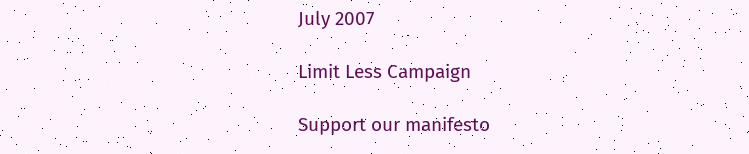July 2007

Limit Less Campaign

Support our manifesto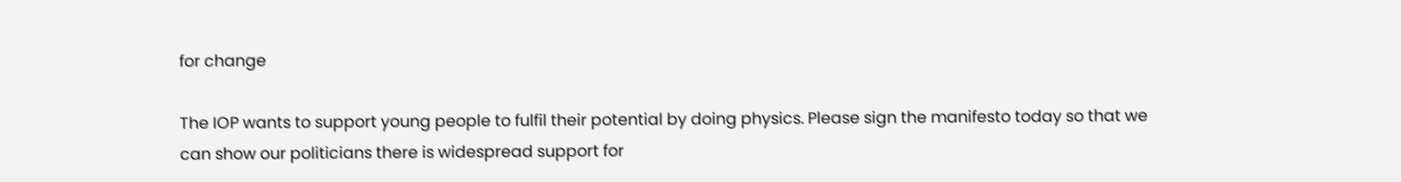for change

The IOP wants to support young people to fulfil their potential by doing physics. Please sign the manifesto today so that we can show our politicians there is widespread support for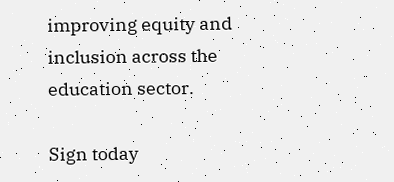improving equity and inclusion across the education sector.

Sign today